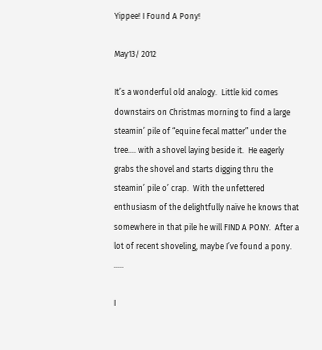Yippee! I Found A Pony!

May13/ 2012

It’s a wonderful old analogy.  Little kid comes downstairs on Christmas morning to find a large steamin’ pile of “equine fecal matter” under the tree…. with a shovel laying beside it.  He eagerly grabs the shovel and starts digging thru the steamin’ pile o’ crap.  With the unfettered enthusiasm of the delightfully naïve he knows that somewhere in that pile he will FIND A PONY.  After a lot of recent shoveling, maybe I’ve found a pony. …..

I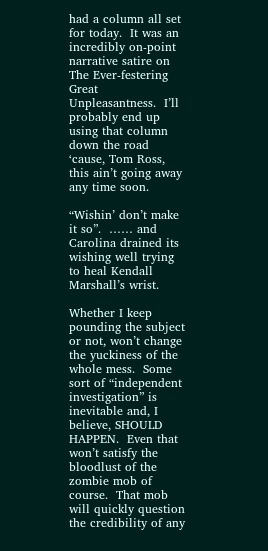had a column all set for today.  It was an incredibly on-point narrative satire on The Ever-festering Great Unpleasantness.  I’ll probably end up using that column down the road ‘cause, Tom Ross, this ain’t going away any time soon.

“Wishin’ don’t make it so”.  …… and Carolina drained its wishing well trying to heal Kendall Marshall’s wrist.

Whether I keep pounding the subject or not, won’t change the yuckiness of the whole mess.  Some sort of “independent investigation” is inevitable and, I believe, SHOULD HAPPEN.  Even that won’t satisfy the bloodlust of the zombie mob of course.  That mob will quickly question the credibility of any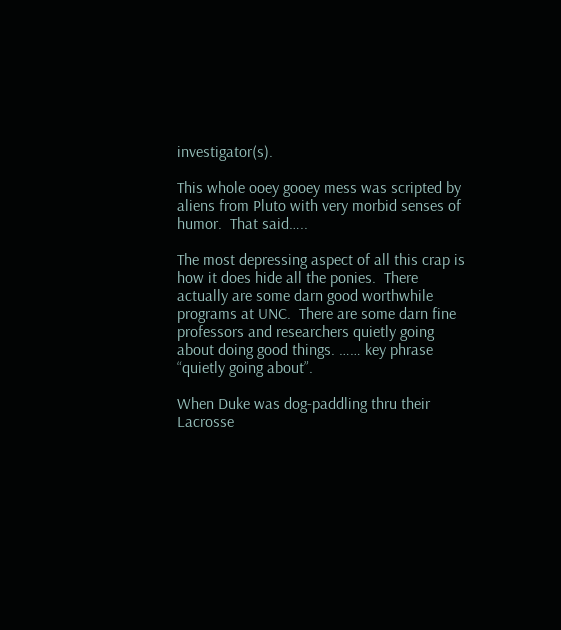investigator(s).

This whole ooey gooey mess was scripted by aliens from Pluto with very morbid senses of humor.  That said…..

The most depressing aspect of all this crap is how it does hide all the ponies.  There actually are some darn good worthwhile programs at UNC.  There are some darn fine professors and researchers quietly going about doing good things. …… key phrase “quietly going about”.

When Duke was dog-paddling thru their Lacrosse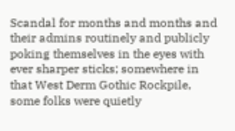Scandal for months and months and their admins routinely and publicly poking themselves in the eyes with ever sharper sticks; somewhere in that West Derm Gothic Rockpile, some folks were quietly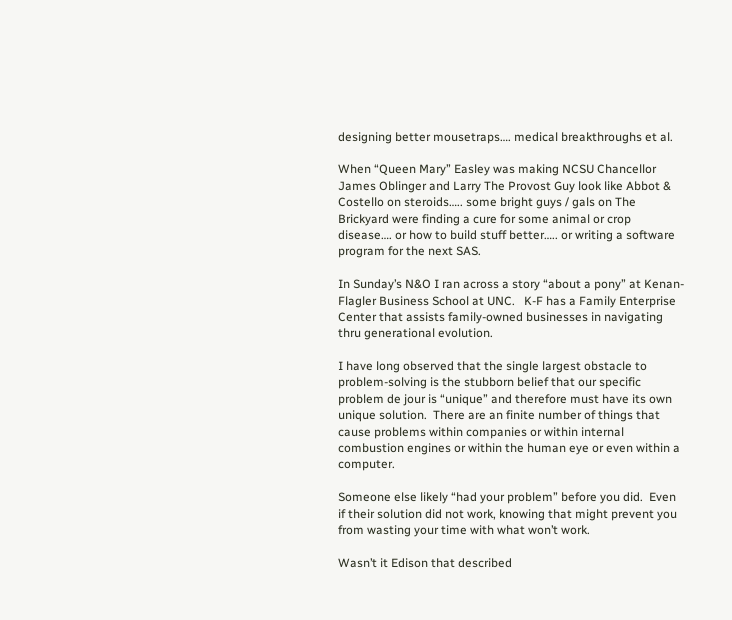designing better mousetraps…. medical breakthroughs et al.

When “Queen Mary” Easley was making NCSU Chancellor James Oblinger and Larry The Provost Guy look like Abbot & Costello on steroids….. some bright guys / gals on The Brickyard were finding a cure for some animal or crop disease…. or how to build stuff better….. or writing a software program for the next SAS.

In Sunday’s N&O I ran across a story “about a pony” at Kenan-Flagler Business School at UNC.   K-F has a Family Enterprise Center that assists family-owned businesses in navigating thru generational evolution.

I have long observed that the single largest obstacle to problem-solving is the stubborn belief that our specific problem de jour is “unique” and therefore must have its own unique solution.  There are an finite number of things that cause problems within companies or within internal combustion engines or within the human eye or even within a computer.

Someone else likely “had your problem” before you did.  Even if their solution did not work, knowing that might prevent you from wasting your time with what won’t work.

Wasn’t it Edison that described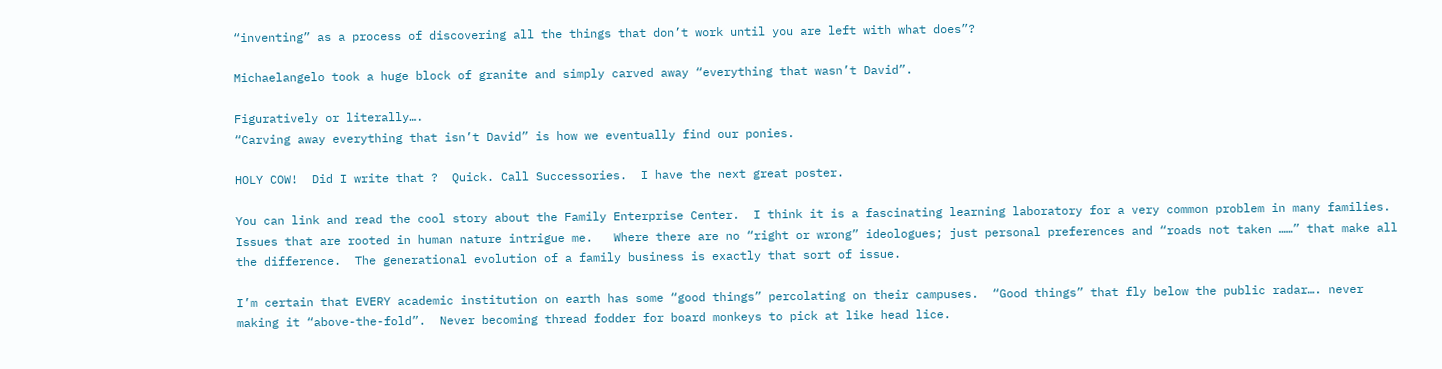“inventing” as a process of discovering all the things that don’t work until you are left with what does”?

Michaelangelo took a huge block of granite and simply carved away “everything that wasn’t David”.

Figuratively or literally….
“Carving away everything that isn’t David” is how we eventually find our ponies.

HOLY COW!  Did I write that ?  Quick. Call Successories.  I have the next great poster.

You can link and read the cool story about the Family Enterprise Center.  I think it is a fascinating learning laboratory for a very common problem in many families.  Issues that are rooted in human nature intrigue me.   Where there are no “right or wrong” ideologues; just personal preferences and “roads not taken ……” that make all the difference.  The generational evolution of a family business is exactly that sort of issue.

I’m certain that EVERY academic institution on earth has some “good things” percolating on their campuses.  “Good things” that fly below the public radar…. never making it “above-the-fold”.  Never becoming thread fodder for board monkeys to pick at like head lice.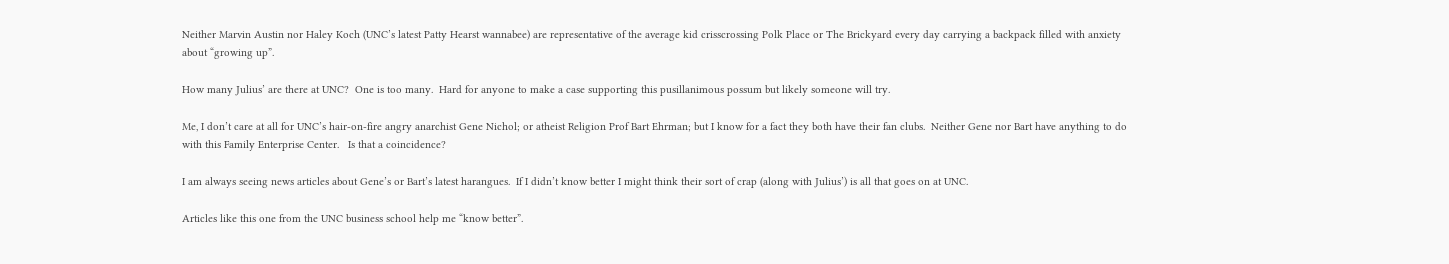Neither Marvin Austin nor Haley Koch (UNC’s latest Patty Hearst wannabee) are representative of the average kid crisscrossing Polk Place or The Brickyard every day carrying a backpack filled with anxiety about “growing up”.

How many Julius’ are there at UNC?  One is too many.  Hard for anyone to make a case supporting this pusillanimous possum but likely someone will try.

Me, I don’t care at all for UNC’s hair-on-fire angry anarchist Gene Nichol; or atheist Religion Prof Bart Ehrman; but I know for a fact they both have their fan clubs.  Neither Gene nor Bart have anything to do with this Family Enterprise Center.   Is that a coincidence?

I am always seeing news articles about Gene’s or Bart’s latest harangues.  If I didn’t know better I might think their sort of crap (along with Julius’) is all that goes on at UNC.

Articles like this one from the UNC business school help me “know better”.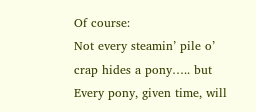Of course:
Not every steamin’ pile o’ crap hides a pony….. but
Every pony, given time, will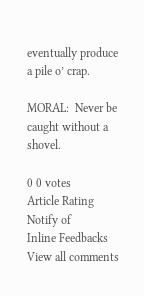eventually produce a pile o’ crap.

MORAL:  Never be caught without a shovel.

0 0 votes
Article Rating
Notify of
Inline Feedbacks
View all comments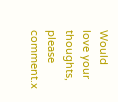Would love your thoughts, please comment.x